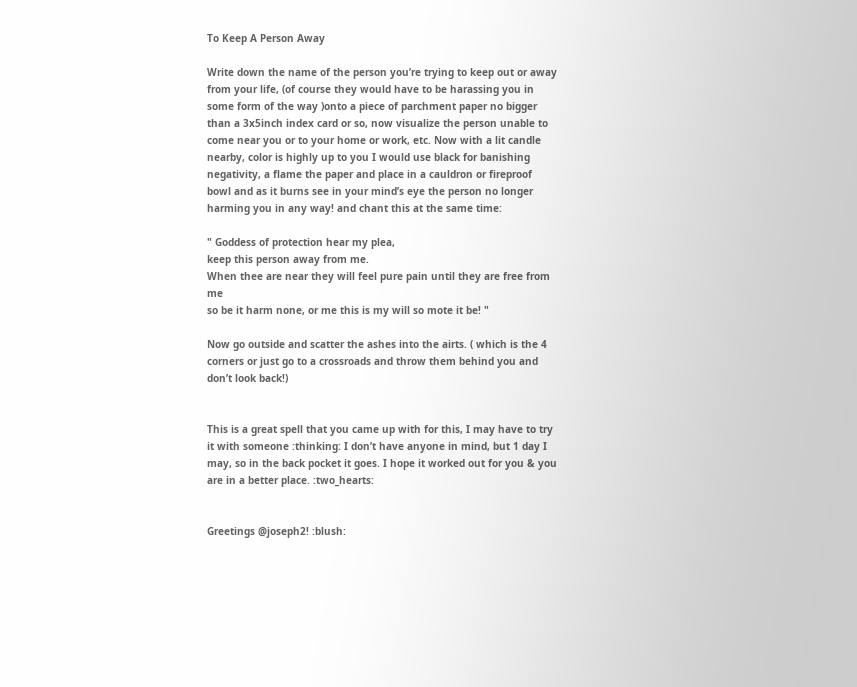To Keep A Person Away

Write down the name of the person you’re trying to keep out or away from your life, (of course they would have to be harassing you in some form of the way )onto a piece of parchment paper no bigger than a 3x5inch index card or so, now visualize the person unable to come near you or to your home or work, etc. Now with a lit candle nearby, color is highly up to you I would use black for banishing negativity, a flame the paper and place in a cauldron or fireproof bowl and as it burns see in your mind’s eye the person no longer harming you in any way! and chant this at the same time:

" Goddess of protection hear my plea,
keep this person away from me.
When thee are near they will feel pure pain until they are free from me
so be it harm none, or me this is my will so mote it be! "

Now go outside and scatter the ashes into the airts. ( which is the 4 corners or just go to a crossroads and throw them behind you and don’t look back!)


This is a great spell that you came up with for this, I may have to try it with someone :thinking: I don’t have anyone in mind, but 1 day I may, so in the back pocket it goes. I hope it worked out for you & you are in a better place. :two_hearts:


Greetings @joseph2! :blush: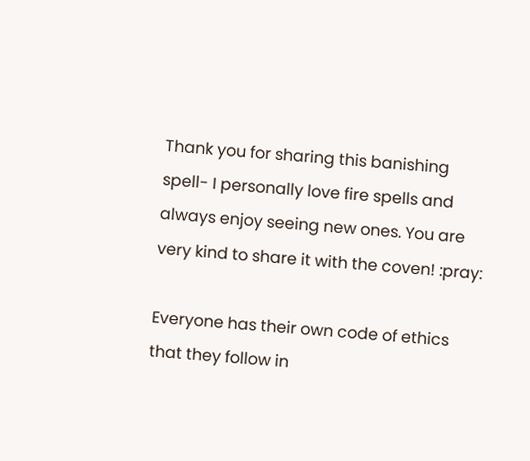Thank you for sharing this banishing spell- I personally love fire spells and always enjoy seeing new ones. You are very kind to share it with the coven! :pray:

Everyone has their own code of ethics that they follow in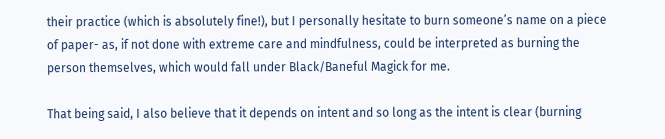their practice (which is absolutely fine!), but I personally hesitate to burn someone’s name on a piece of paper- as, if not done with extreme care and mindfulness, could be interpreted as burning the person themselves, which would fall under Black/Baneful Magick for me.

That being said, I also believe that it depends on intent and so long as the intent is clear (burning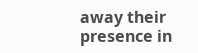away their presence in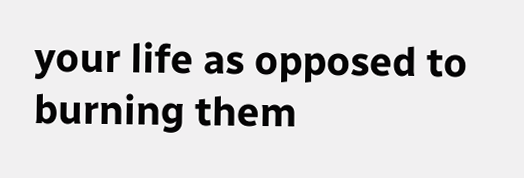your life as opposed to burning them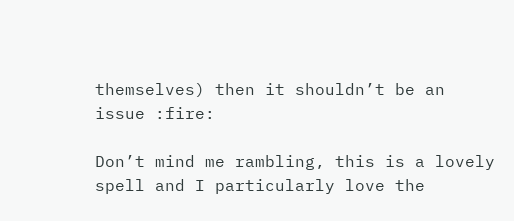themselves) then it shouldn’t be an issue :fire:

Don’t mind me rambling, this is a lovely spell and I particularly love the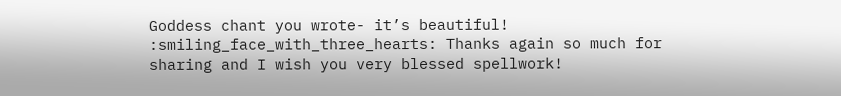Goddess chant you wrote- it’s beautiful! :smiling_face_with_three_hearts: Thanks again so much for sharing and I wish you very blessed spellwork!